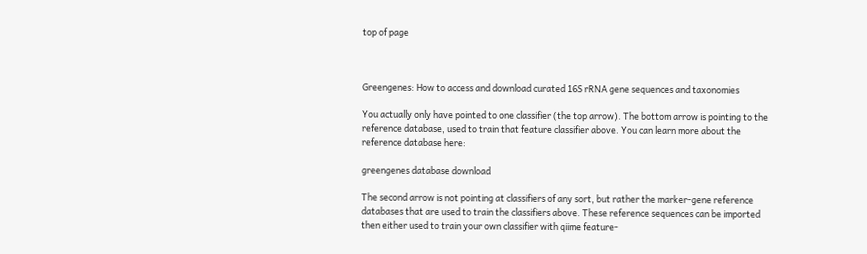top of page



Greengenes: How to access and download curated 16S rRNA gene sequences and taxonomies

You actually only have pointed to one classifier (the top arrow). The bottom arrow is pointing to the reference database, used to train that feature classifier above. You can learn more about the reference database here:

greengenes database download

The second arrow is not pointing at classifiers of any sort, but rather the marker-gene reference databases that are used to train the classifiers above. These reference sequences can be imported then either used to train your own classifier with qiime feature-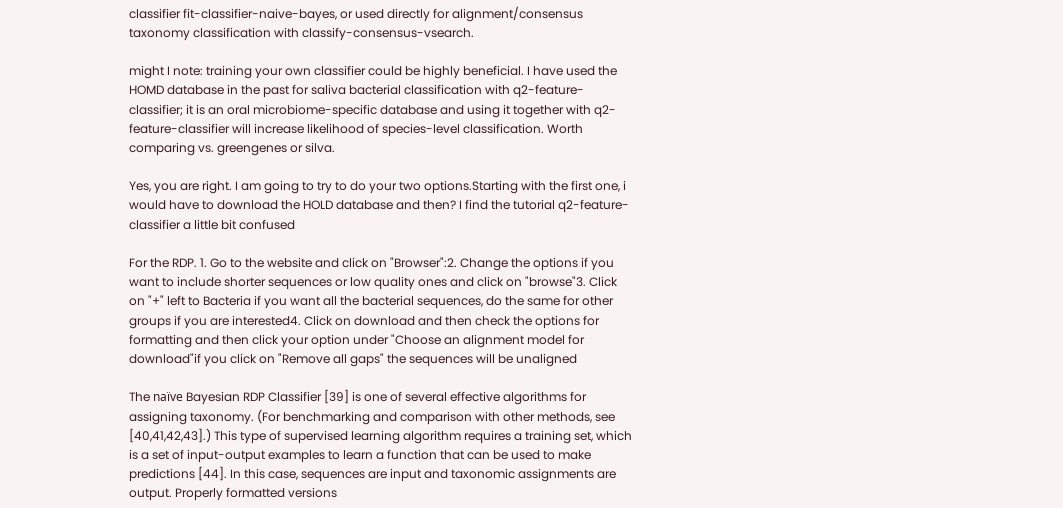classifier fit-classifier-naive-bayes, or used directly for alignment/consensus taxonomy classification with classify-consensus-vsearch.

might I note: training your own classifier could be highly beneficial. I have used the HOMD database in the past for saliva bacterial classification with q2-feature-classifier; it is an oral microbiome-specific database and using it together with q2-feature-classifier will increase likelihood of species-level classification. Worth comparing vs. greengenes or silva.

Yes, you are right. I am going to try to do your two options.Starting with the first one, i would have to download the HOLD database and then? I find the tutorial q2-feature-classifier a little bit confused

For the RDP. 1. Go to the website and click on "Browser":2. Change the options if you want to include shorter sequences or low quality ones and click on "browse"3. Click on "+" left to Bacteria if you want all the bacterial sequences, do the same for other groups if you are interested4. Click on download and then check the options for formatting and then click your option under "Choose an alignment model for download"if you click on "Remove all gaps" the sequences will be unaligned

The naïve Bayesian RDP Classifier [39] is one of several effective algorithms for assigning taxonomy. (For benchmarking and comparison with other methods, see [40,41,42,43].) This type of supervised learning algorithm requires a training set, which is a set of input-output examples to learn a function that can be used to make predictions [44]. In this case, sequences are input and taxonomic assignments are output. Properly formatted versions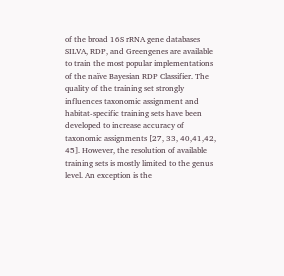of the broad 16S rRNA gene databases SILVA, RDP, and Greengenes are available to train the most popular implementations of the naïve Bayesian RDP Classifier. The quality of the training set strongly influences taxonomic assignment and habitat-specific training sets have been developed to increase accuracy of taxonomic assignments [27, 33, 40,41,42, 45]. However, the resolution of available training sets is mostly limited to the genus level. An exception is the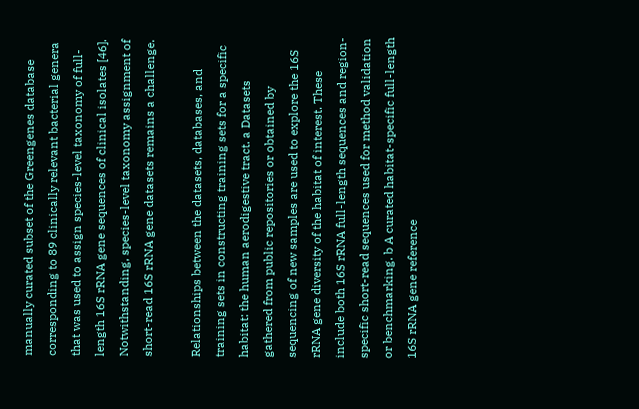manually curated subset of the Greengenes database corresponding to 89 clinically relevant bacterial genera that was used to assign species-level taxonomy of full-length 16S rRNA gene sequences of clinical isolates [46]. Notwithstanding, species-level taxonomy assignment of short-read 16S rRNA gene datasets remains a challenge.

Relationships between the datasets, databases, and training sets in constructing training sets for a specific habitat: the human aerodigestive tract. a Datasets gathered from public repositories or obtained by sequencing of new samples are used to explore the 16S rRNA gene diversity of the habitat of interest. These include both 16S rRNA full-length sequences and region-specific short-read sequences used for method validation or benchmarking. b A curated habitat-specific full-length 16S rRNA gene reference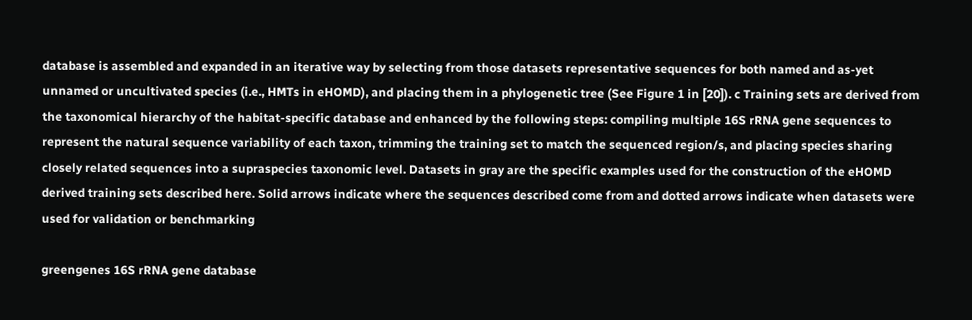database is assembled and expanded in an iterative way by selecting from those datasets representative sequences for both named and as-yet unnamed or uncultivated species (i.e., HMTs in eHOMD), and placing them in a phylogenetic tree (See Figure 1 in [20]). c Training sets are derived from the taxonomical hierarchy of the habitat-specific database and enhanced by the following steps: compiling multiple 16S rRNA gene sequences to represent the natural sequence variability of each taxon, trimming the training set to match the sequenced region/s, and placing species sharing closely related sequences into a supraspecies taxonomic level. Datasets in gray are the specific examples used for the construction of the eHOMD derived training sets described here. Solid arrows indicate where the sequences described come from and dotted arrows indicate when datasets were used for validation or benchmarking

greengenes 16S rRNA gene database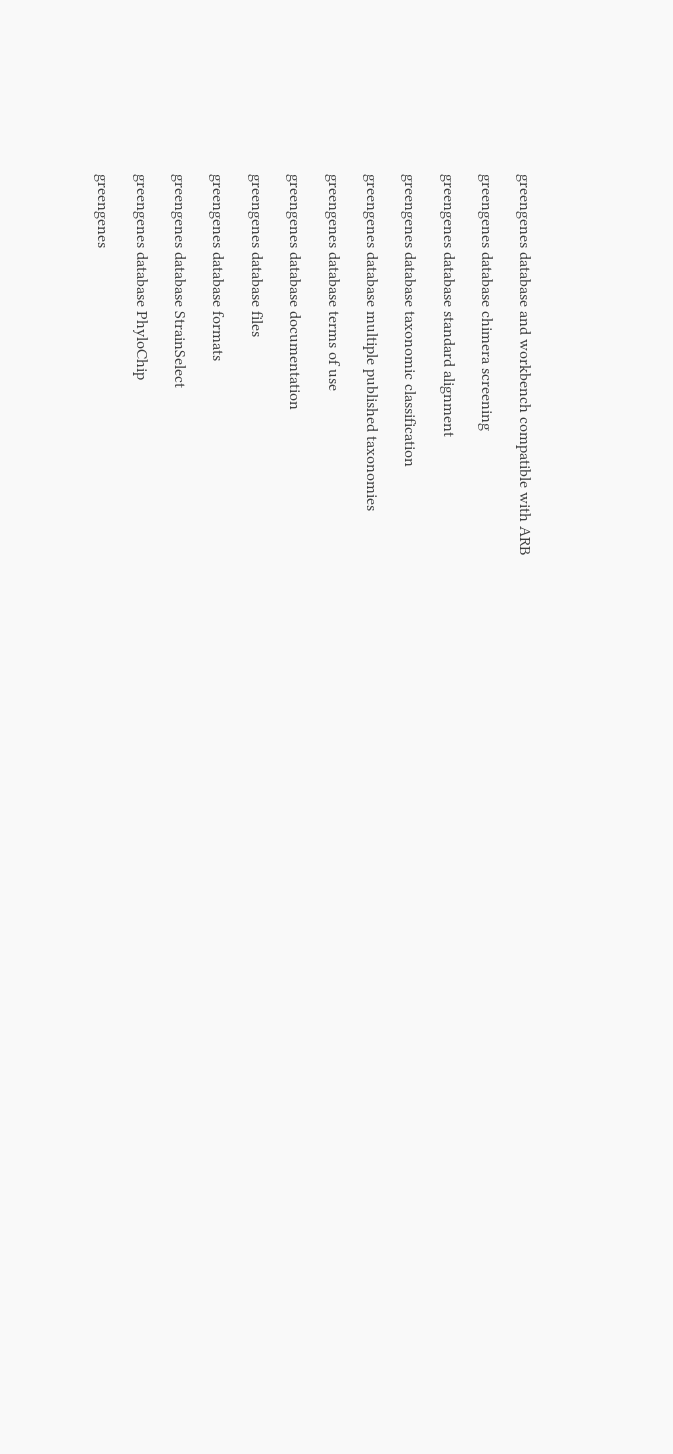greengenes database and workbench compatible with ARB

greengenes database chimera screening

greengenes database standard alignment

greengenes database taxonomic classification

greengenes database multiple published taxonomies

greengenes database terms of use

greengenes database documentation

greengenes database files

greengenes database formats

greengenes database StrainSelect

greengenes database PhyloChip

greengenes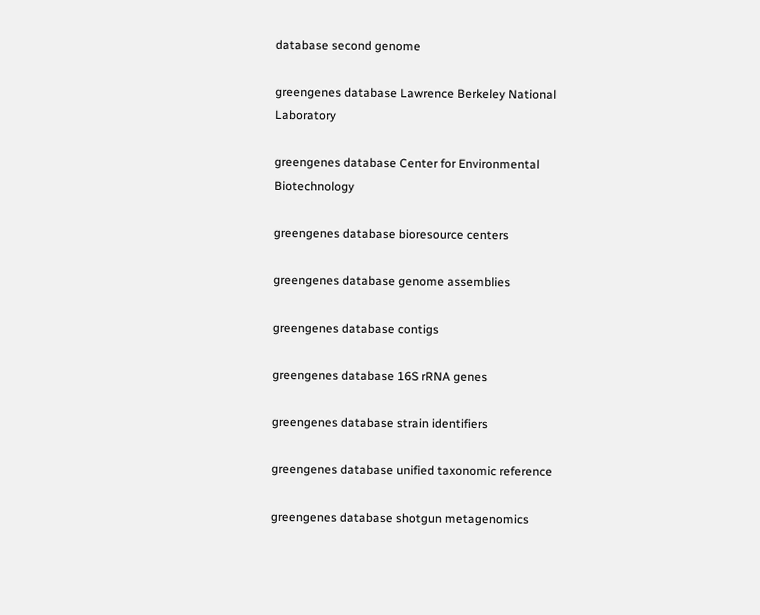database second genome

greengenes database Lawrence Berkeley National Laboratory

greengenes database Center for Environmental Biotechnology

greengenes database bioresource centers

greengenes database genome assemblies

greengenes database contigs

greengenes database 16S rRNA genes

greengenes database strain identifiers

greengenes database unified taxonomic reference

greengenes database shotgun metagenomics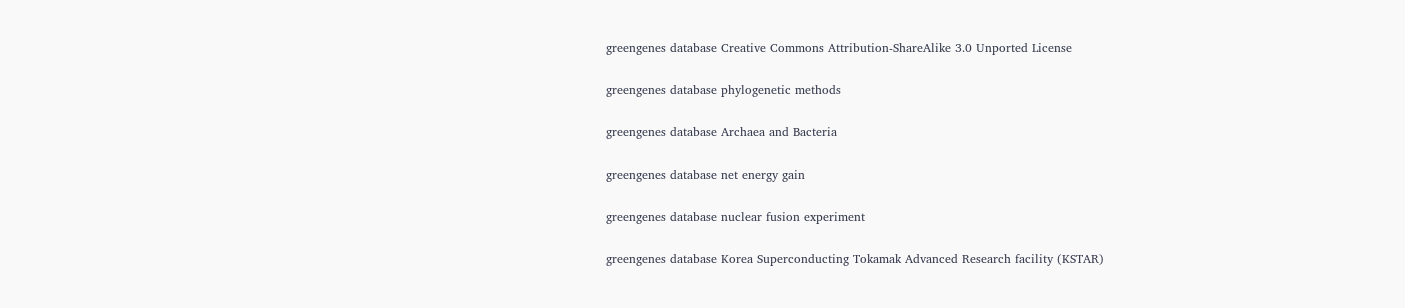greengenes database Creative Commons Attribution-ShareAlike 3.0 Unported License

greengenes database phylogenetic methods

greengenes database Archaea and Bacteria

greengenes database net energy gain

greengenes database nuclear fusion experiment

greengenes database Korea Superconducting Tokamak Advanced Research facility (KSTAR)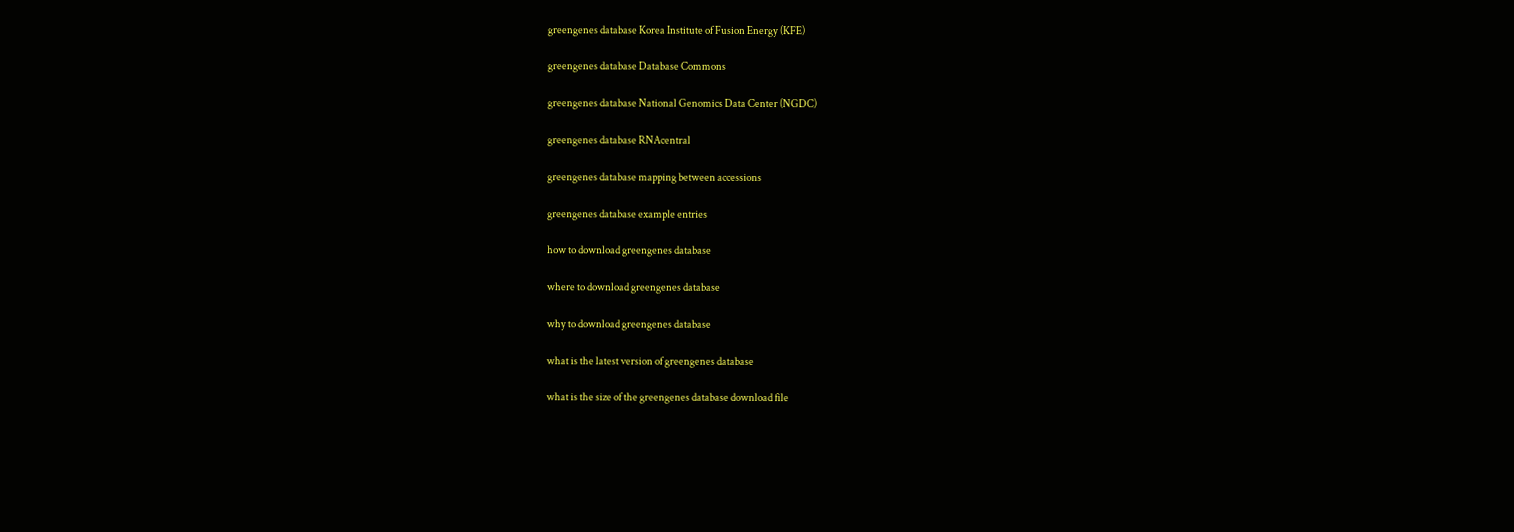greengenes database Korea Institute of Fusion Energy (KFE)

greengenes database Database Commons

greengenes database National Genomics Data Center (NGDC)

greengenes database RNAcentral

greengenes database mapping between accessions

greengenes database example entries

how to download greengenes database

where to download greengenes database

why to download greengenes database

what is the latest version of greengenes database

what is the size of the greengenes database download file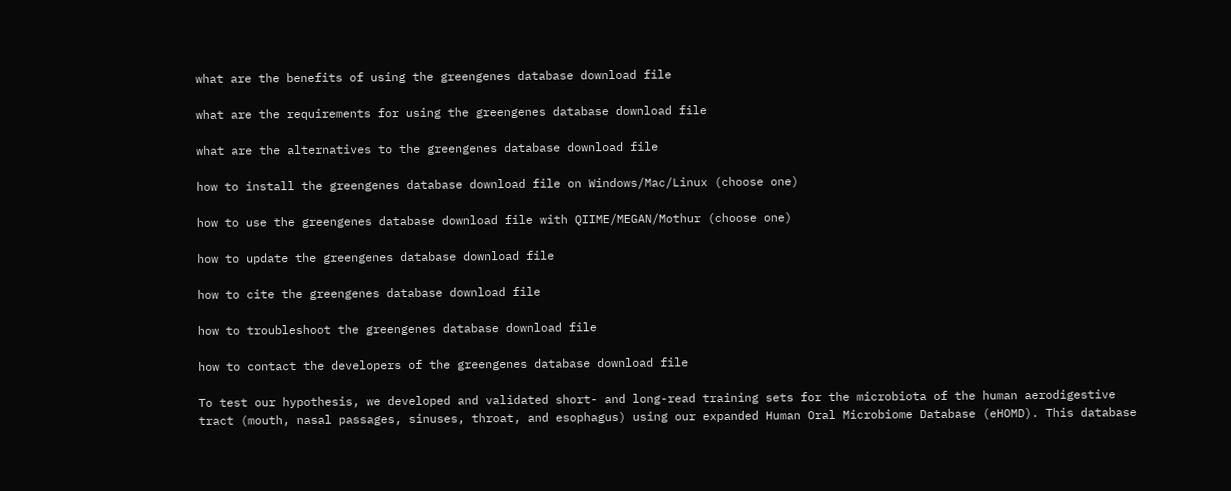what are the benefits of using the greengenes database download file

what are the requirements for using the greengenes database download file

what are the alternatives to the greengenes database download file

how to install the greengenes database download file on Windows/Mac/Linux (choose one)

how to use the greengenes database download file with QIIME/MEGAN/Mothur (choose one)

how to update the greengenes database download file

how to cite the greengenes database download file

how to troubleshoot the greengenes database download file

how to contact the developers of the greengenes database download file

To test our hypothesis, we developed and validated short- and long-read training sets for the microbiota of the human aerodigestive tract (mouth, nasal passages, sinuses, throat, and esophagus) using our expanded Human Oral Microbiome Database (eHOMD). This database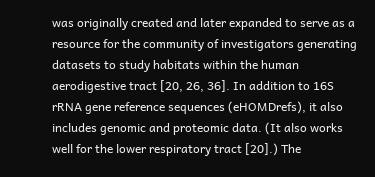was originally created and later expanded to serve as a resource for the community of investigators generating datasets to study habitats within the human aerodigestive tract [20, 26, 36]. In addition to 16S rRNA gene reference sequences (eHOMDrefs), it also includes genomic and proteomic data. (It also works well for the lower respiratory tract [20].) The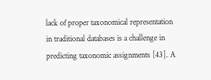lack of proper taxonomical representation in traditional databases is a challenge in predicting taxonomic assignments [43]. A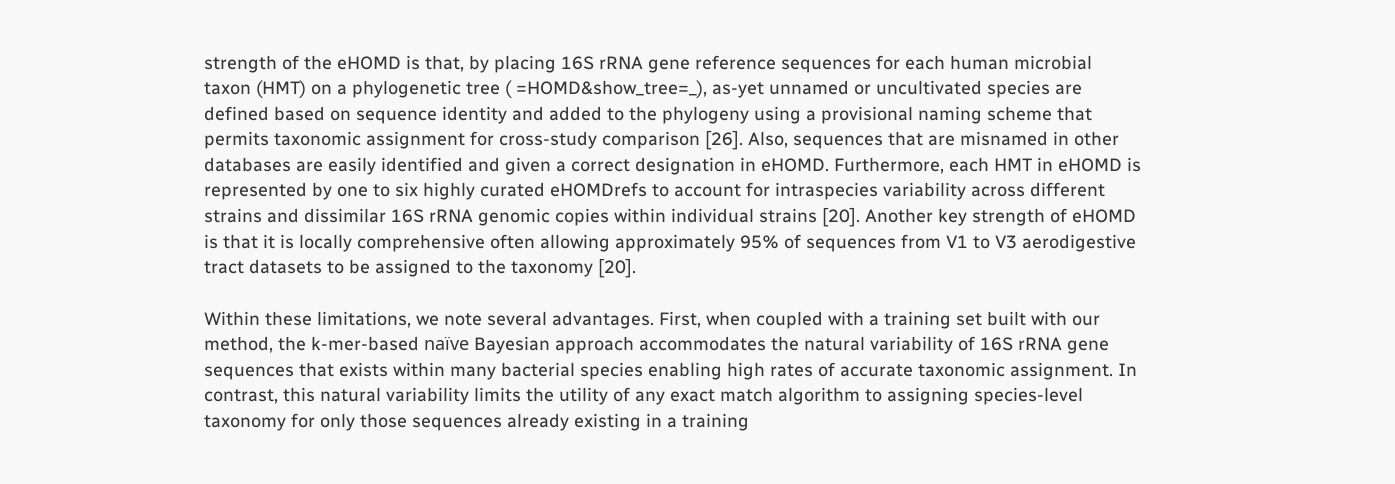strength of the eHOMD is that, by placing 16S rRNA gene reference sequences for each human microbial taxon (HMT) on a phylogenetic tree ( =HOMD&show_tree=_), as-yet unnamed or uncultivated species are defined based on sequence identity and added to the phylogeny using a provisional naming scheme that permits taxonomic assignment for cross-study comparison [26]. Also, sequences that are misnamed in other databases are easily identified and given a correct designation in eHOMD. Furthermore, each HMT in eHOMD is represented by one to six highly curated eHOMDrefs to account for intraspecies variability across different strains and dissimilar 16S rRNA genomic copies within individual strains [20]. Another key strength of eHOMD is that it is locally comprehensive often allowing approximately 95% of sequences from V1 to V3 aerodigestive tract datasets to be assigned to the taxonomy [20].

Within these limitations, we note several advantages. First, when coupled with a training set built with our method, the k-mer-based naïve Bayesian approach accommodates the natural variability of 16S rRNA gene sequences that exists within many bacterial species enabling high rates of accurate taxonomic assignment. In contrast, this natural variability limits the utility of any exact match algorithm to assigning species-level taxonomy for only those sequences already existing in a training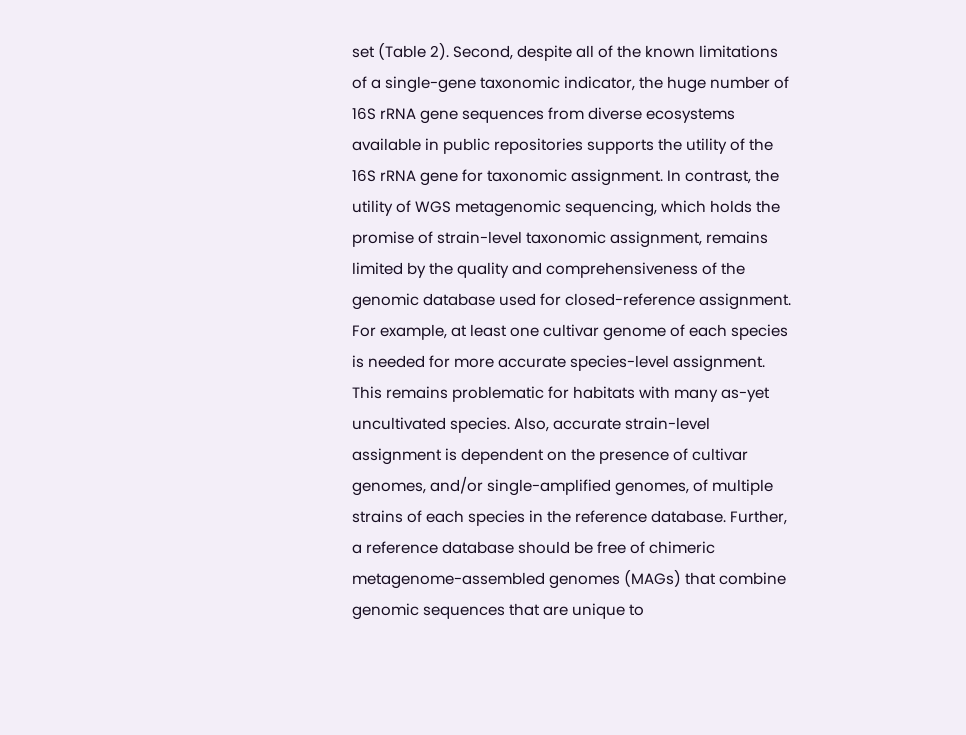set (Table 2). Second, despite all of the known limitations of a single-gene taxonomic indicator, the huge number of 16S rRNA gene sequences from diverse ecosystems available in public repositories supports the utility of the 16S rRNA gene for taxonomic assignment. In contrast, the utility of WGS metagenomic sequencing, which holds the promise of strain-level taxonomic assignment, remains limited by the quality and comprehensiveness of the genomic database used for closed-reference assignment. For example, at least one cultivar genome of each species is needed for more accurate species-level assignment. This remains problematic for habitats with many as-yet uncultivated species. Also, accurate strain-level assignment is dependent on the presence of cultivar genomes, and/or single-amplified genomes, of multiple strains of each species in the reference database. Further, a reference database should be free of chimeric metagenome-assembled genomes (MAGs) that combine genomic sequences that are unique to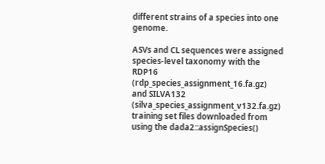different strains of a species into one genome.

ASVs and CL sequences were assigned species-level taxonomy with the RDP16 (rdp_species_assignment_16.fa.gz) and SILVA132 (silva_species_assignment_v132.fa.gz) training set files downloaded from using the dada2::assignSpecies()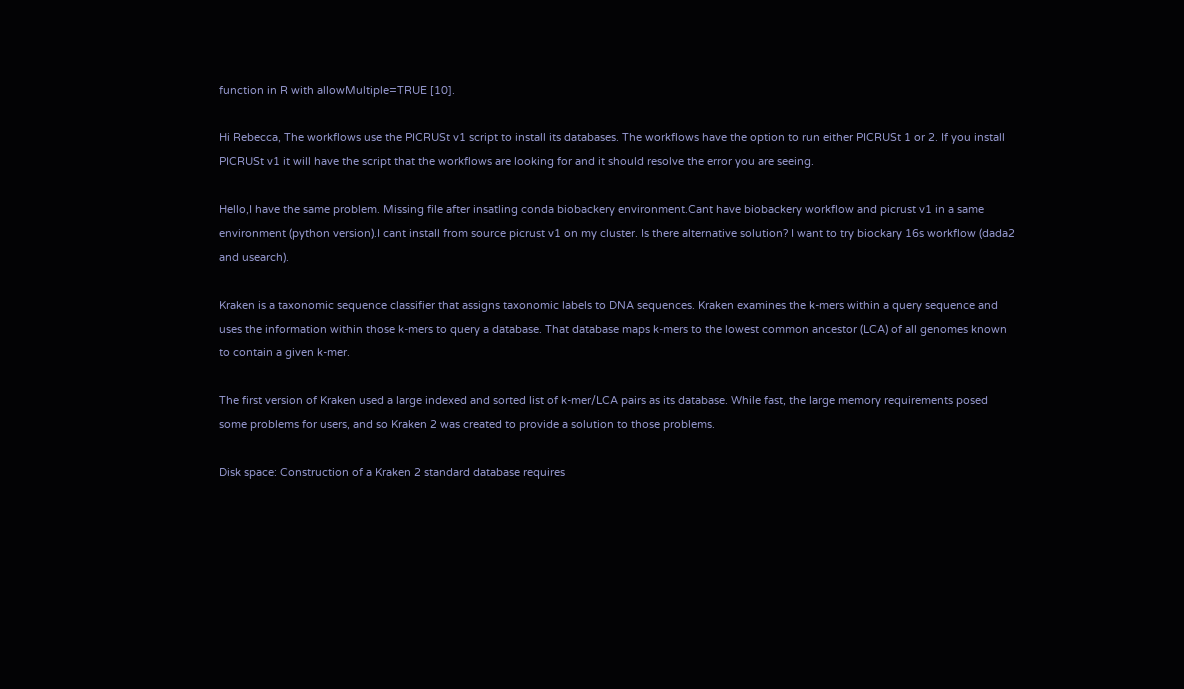function in R with allowMultiple=TRUE [10].

Hi Rebecca, The workflows use the PICRUSt v1 script to install its databases. The workflows have the option to run either PICRUSt 1 or 2. If you install PICRUSt v1 it will have the script that the workflows are looking for and it should resolve the error you are seeing.

Hello,I have the same problem. Missing file after insatling conda biobackery environment.Cant have biobackery workflow and picrust v1 in a same environment (python version).I cant install from source picrust v1 on my cluster. Is there alternative solution? I want to try biockary 16s workflow (dada2 and usearch).

Kraken is a taxonomic sequence classifier that assigns taxonomic labels to DNA sequences. Kraken examines the k-mers within a query sequence and uses the information within those k-mers to query a database. That database maps k-mers to the lowest common ancestor (LCA) of all genomes known to contain a given k-mer.

The first version of Kraken used a large indexed and sorted list of k-mer/LCA pairs as its database. While fast, the large memory requirements posed some problems for users, and so Kraken 2 was created to provide a solution to those problems.

Disk space: Construction of a Kraken 2 standard database requires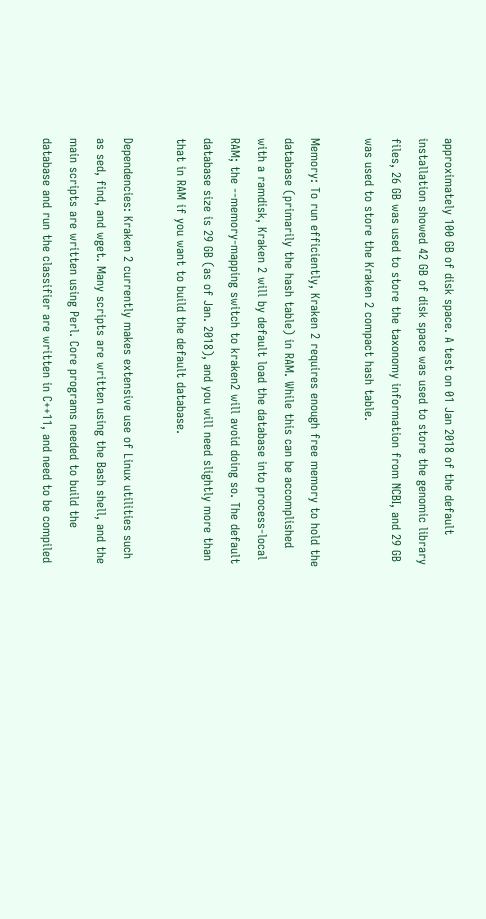approximately 100 GB of disk space. A test on 01 Jan 2018 of the default installation showed 42 GB of disk space was used to store the genomic library files, 26 GB was used to store the taxonomy information from NCBI, and 29 GB was used to store the Kraken 2 compact hash table.

Memory: To run efficiently, Kraken 2 requires enough free memory to hold the database (primarily the hash table) in RAM. While this can be accomplished with a ramdisk, Kraken 2 will by default load the database into process-local RAM; the --memory-mapping switch to kraken2 will avoid doing so. The default database size is 29 GB (as of Jan. 2018), and you will need slightly more than that in RAM if you want to build the default database.

Dependencies: Kraken 2 currently makes extensive use of Linux utilities such as sed, find, and wget. Many scripts are written using the Bash shell, and the main scripts are written using Perl. Core programs needed to build the database and run the classifier are written in C++11, and need to be compiled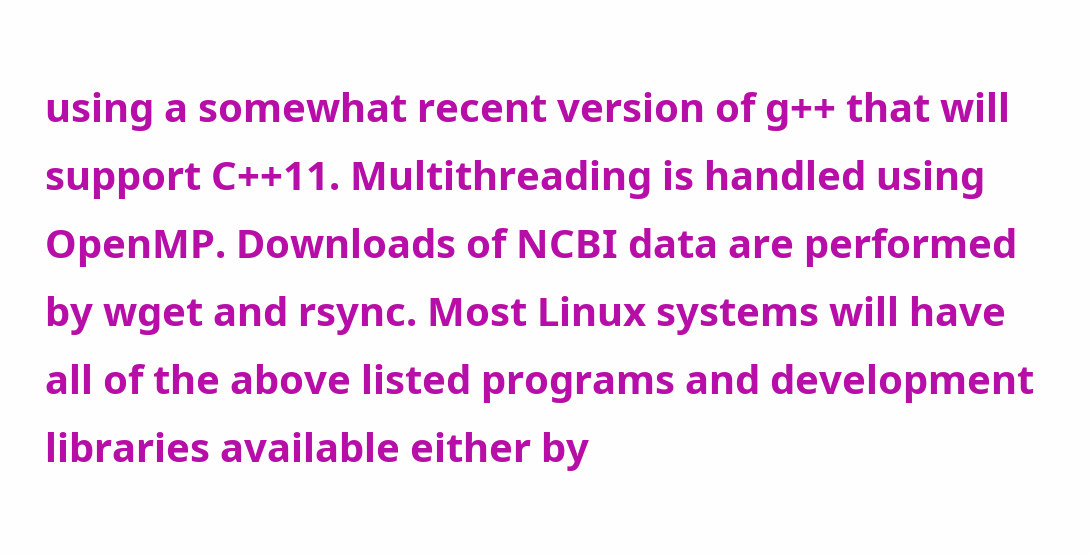using a somewhat recent version of g++ that will support C++11. Multithreading is handled using OpenMP. Downloads of NCBI data are performed by wget and rsync. Most Linux systems will have all of the above listed programs and development libraries available either by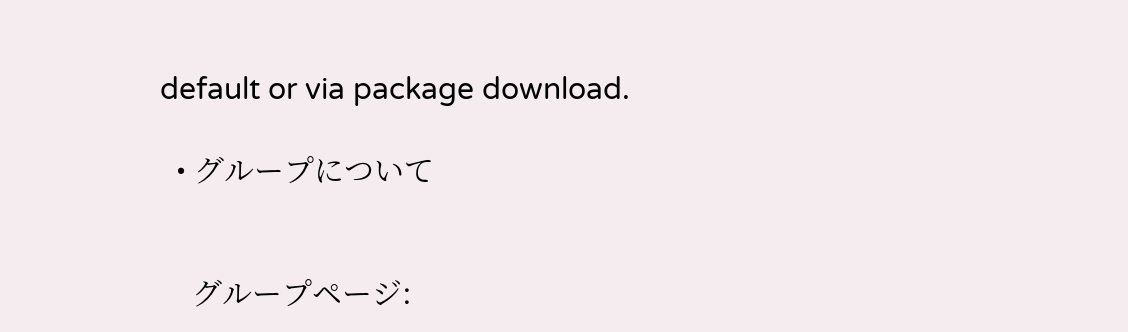default or via package download.

  • グループについて


    グループページ: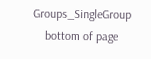Groups_SingleGroup
    bottom of page